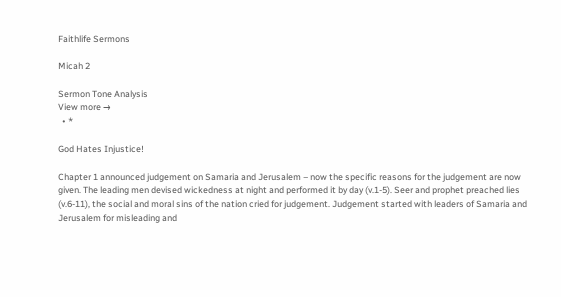Faithlife Sermons

Micah 2

Sermon Tone Analysis
View more →
  • *

God Hates Injustice!

Chapter 1 announced judgement on Samaria and Jerusalem – now the specific reasons for the judgement are now given. The leading men devised wickedness at night and performed it by day (v.1-5). Seer and prophet preached lies (v.6-11), the social and moral sins of the nation cried for judgement. Judgement started with leaders of Samaria and Jerusalem for misleading and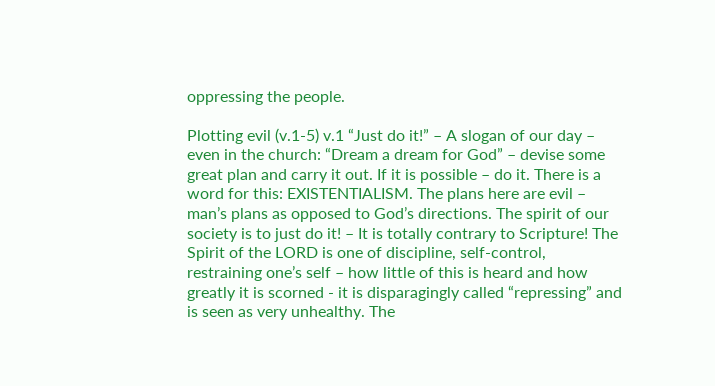oppressing the people.

Plotting evil (v.1-5) v.1 “Just do it!” – A slogan of our day – even in the church: “Dream a dream for God” – devise some great plan and carry it out. If it is possible – do it. There is a word for this: EXISTENTIALISM. The plans here are evil – man’s plans as opposed to God’s directions. The spirit of our society is to just do it! – It is totally contrary to Scripture! The Spirit of the LORD is one of discipline, self-control, restraining one’s self – how little of this is heard and how greatly it is scorned - it is disparagingly called “repressing” and is seen as very unhealthy. The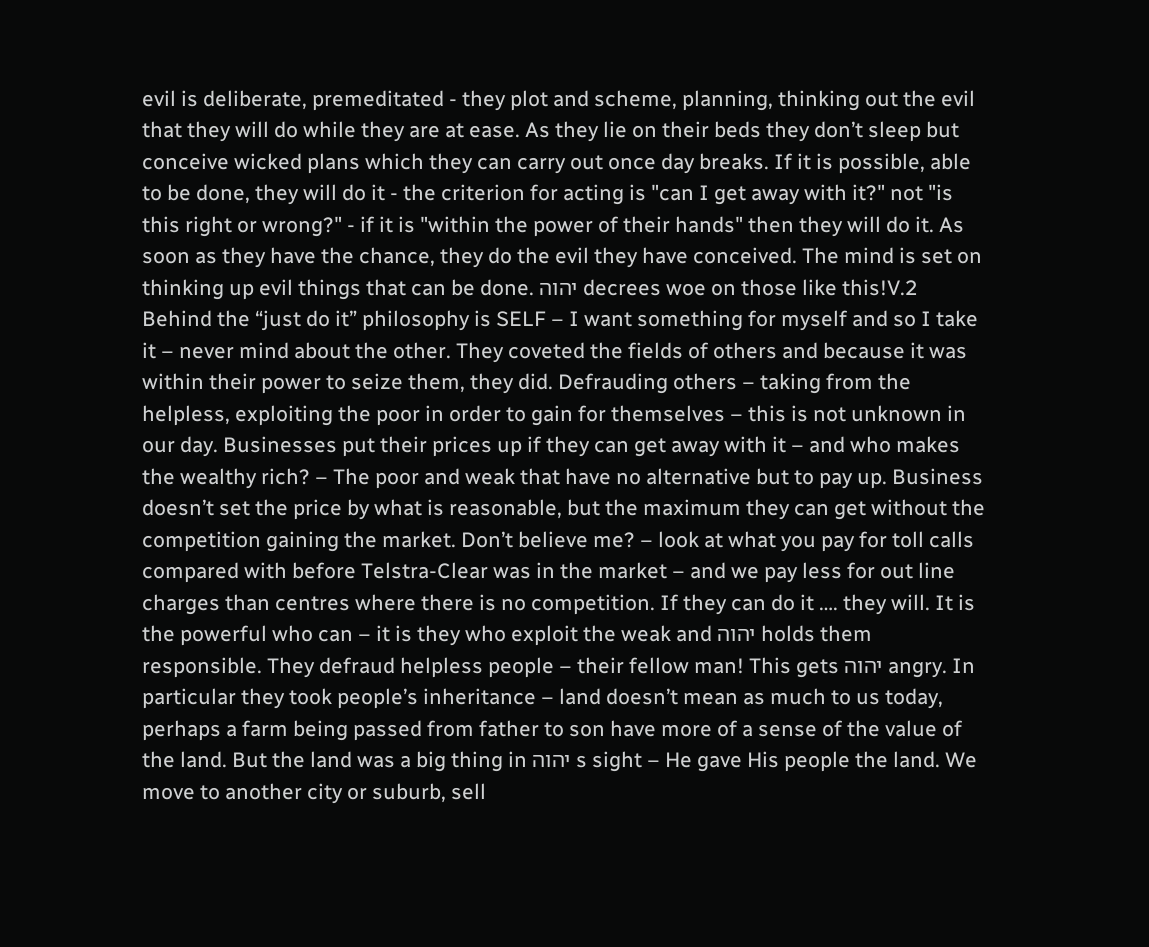evil is deliberate, premeditated - they plot and scheme, planning, thinking out the evil that they will do while they are at ease. As they lie on their beds they don’t sleep but conceive wicked plans which they can carry out once day breaks. If it is possible, able to be done, they will do it - the criterion for acting is "can I get away with it?" not "is this right or wrong?" - if it is "within the power of their hands" then they will do it. As soon as they have the chance, they do the evil they have conceived. The mind is set on thinking up evil things that can be done. יהוה decrees woe on those like this!V.2 Behind the “just do it” philosophy is SELF – I want something for myself and so I take it – never mind about the other. They coveted the fields of others and because it was within their power to seize them, they did. Defrauding others – taking from the helpless, exploiting the poor in order to gain for themselves – this is not unknown in our day. Businesses put their prices up if they can get away with it – and who makes the wealthy rich? – The poor and weak that have no alternative but to pay up. Business doesn’t set the price by what is reasonable, but the maximum they can get without the competition gaining the market. Don’t believe me? – look at what you pay for toll calls compared with before Telstra-Clear was in the market – and we pay less for out line charges than centres where there is no competition. If they can do it …. they will. It is the powerful who can – it is they who exploit the weak and יהוה holds them responsible. They defraud helpless people – their fellow man! This gets יהוה angry. In particular they took people’s inheritance – land doesn’t mean as much to us today, perhaps a farm being passed from father to son have more of a sense of the value of the land. But the land was a big thing in יהוה s sight – He gave His people the land. We move to another city or suburb, sell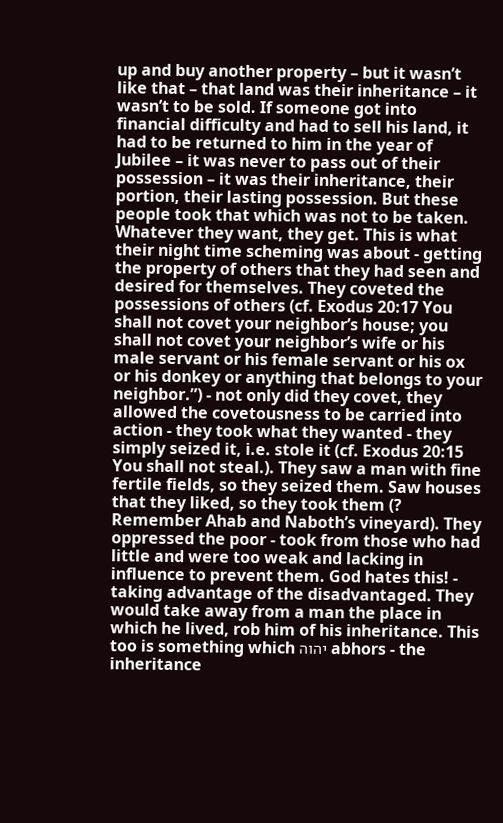up and buy another property – but it wasn’t like that – that land was their inheritance – it wasn’t to be sold. If someone got into financial difficulty and had to sell his land, it had to be returned to him in the year of Jubilee – it was never to pass out of their possession – it was their inheritance, their portion, their lasting possession. But these people took that which was not to be taken. Whatever they want, they get. This is what their night time scheming was about - getting the property of others that they had seen and desired for themselves. They coveted the possessions of others (cf. Exodus 20:17 You shall not covet your neighbor’s house; you shall not covet your neighbor’s wife or his male servant or his female servant or his ox or his donkey or anything that belongs to your neighbor.”) - not only did they covet, they allowed the covetousness to be carried into action - they took what they wanted - they simply seized it, i.e. stole it (cf. Exodus 20:15 You shall not steal.). They saw a man with fine fertile fields, so they seized them. Saw houses that they liked, so they took them (? Remember Ahab and Naboth’s vineyard). They oppressed the poor - took from those who had little and were too weak and lacking in influence to prevent them. God hates this! - taking advantage of the disadvantaged. They would take away from a man the place in which he lived, rob him of his inheritance. This too is something which יהוה abhors - the inheritance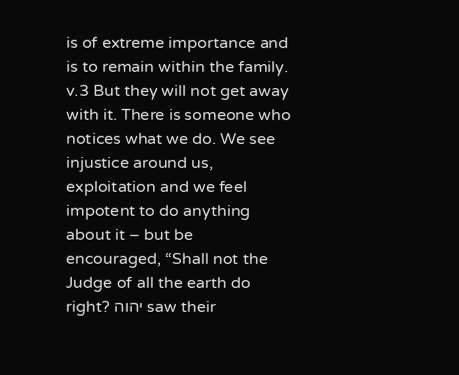is of extreme importance and is to remain within the family. v.3 But they will not get away with it. There is someone who notices what we do. We see injustice around us, exploitation and we feel impotent to do anything about it – but be encouraged, “Shall not the Judge of all the earth do right? יהוה saw their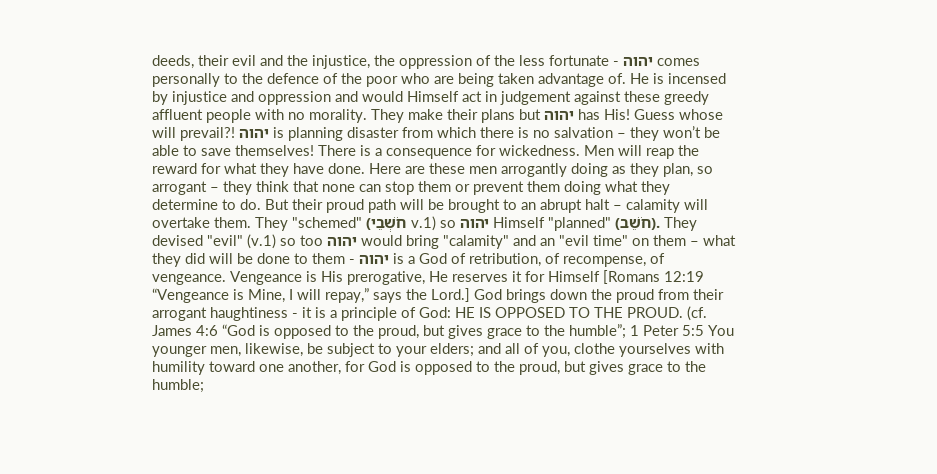deeds, their evil and the injustice, the oppression of the less fortunate - יהוה comes personally to the defence of the poor who are being taken advantage of. He is incensed by injustice and oppression and would Himself act in judgement against these greedy affluent people with no morality. They make their plans but יהוה has His! Guess whose will prevail?! יהוה is planning disaster from which there is no salvation – they won’t be able to save themselves! There is a consequence for wickedness. Men will reap the reward for what they have done. Here are these men arrogantly doing as they plan, so arrogant – they think that none can stop them or prevent them doing what they determine to do. But their proud path will be brought to an abrupt halt – calamity will overtake them. They "schemed" (חֹשְׁבֵי v.1) so יהוה Himself "planned" (חֹשֵׁב). They devised "evil" (v.1) so too יהוה would bring "calamity" and an "evil time" on them – what they did will be done to them - יהוה is a God of retribution, of recompense, of vengeance. Vengeance is His prerogative, He reserves it for Himself [Romans 12:19 “Vengeance is Mine, I will repay,” says the Lord.] God brings down the proud from their arrogant haughtiness - it is a principle of God: HE IS OPPOSED TO THE PROUD. (cf. James 4:6 “God is opposed to the proud, but gives grace to the humble”; 1 Peter 5:5 You younger men, likewise, be subject to your elders; and all of you, clothe yourselves with humility toward one another, for God is opposed to the proud, but gives grace to the humble;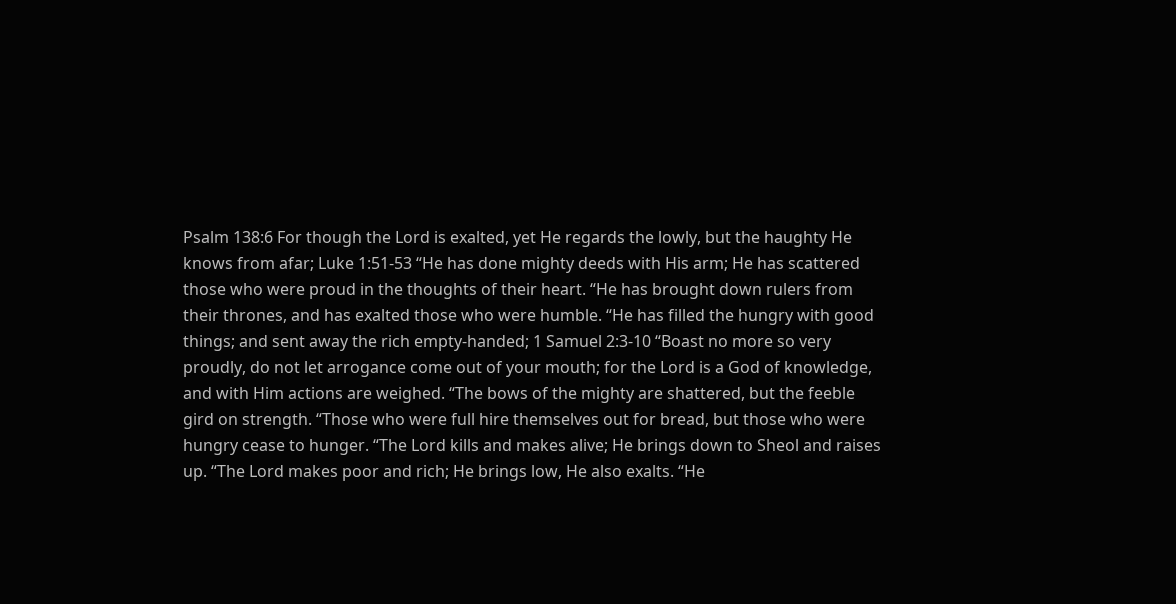Psalm 138:6 For though the Lord is exalted, yet He regards the lowly, but the haughty He knows from afar; Luke 1:51-53 “He has done mighty deeds with His arm; He has scattered those who were proud in the thoughts of their heart. “He has brought down rulers from their thrones, and has exalted those who were humble. “He has filled the hungry with good things; and sent away the rich empty-handed; 1 Samuel 2:3-10 “Boast no more so very proudly, do not let arrogance come out of your mouth; for the Lord is a God of knowledge, and with Him actions are weighed. “The bows of the mighty are shattered, but the feeble gird on strength. “Those who were full hire themselves out for bread, but those who were hungry cease to hunger. “The Lord kills and makes alive; He brings down to Sheol and raises up. “The Lord makes poor and rich; He brings low, He also exalts. “He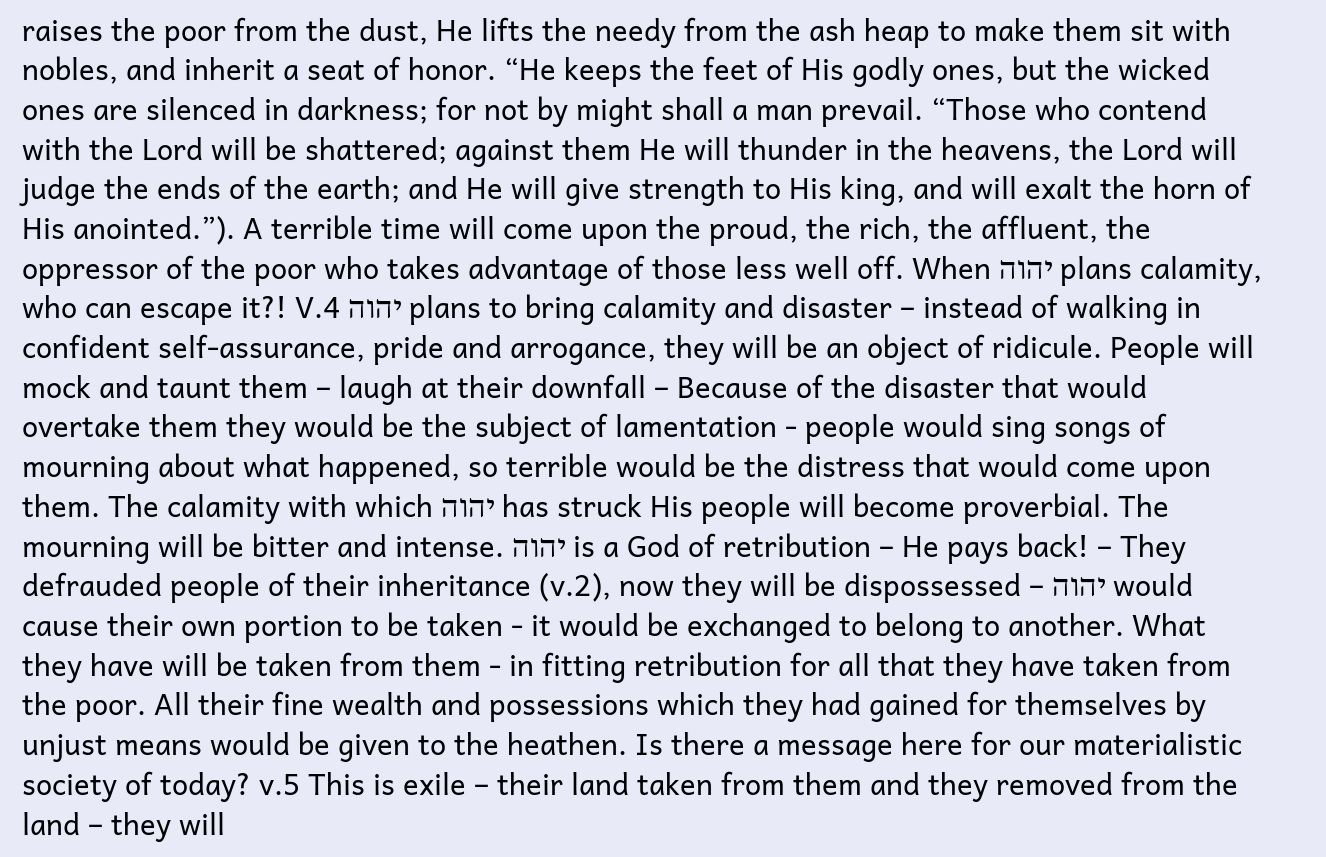raises the poor from the dust, He lifts the needy from the ash heap to make them sit with nobles, and inherit a seat of honor. “He keeps the feet of His godly ones, but the wicked ones are silenced in darkness; for not by might shall a man prevail. “Those who contend with the Lord will be shattered; against them He will thunder in the heavens, the Lord will judge the ends of the earth; and He will give strength to His king, and will exalt the horn of His anointed.”). A terrible time will come upon the proud, the rich, the affluent, the oppressor of the poor who takes advantage of those less well off. When יהוה plans calamity, who can escape it?! V.4 יהוה plans to bring calamity and disaster – instead of walking in confident self-assurance, pride and arrogance, they will be an object of ridicule. People will mock and taunt them – laugh at their downfall – Because of the disaster that would overtake them they would be the subject of lamentation - people would sing songs of mourning about what happened, so terrible would be the distress that would come upon them. The calamity with which יהוה has struck His people will become proverbial. The mourning will be bitter and intense. יהוה is a God of retribution – He pays back! – They defrauded people of their inheritance (v.2), now they will be dispossessed – יהוה would cause their own portion to be taken - it would be exchanged to belong to another. What they have will be taken from them - in fitting retribution for all that they have taken from the poor. All their fine wealth and possessions which they had gained for themselves by unjust means would be given to the heathen. Is there a message here for our materialistic society of today? v.5 This is exile – their land taken from them and they removed from the land – they will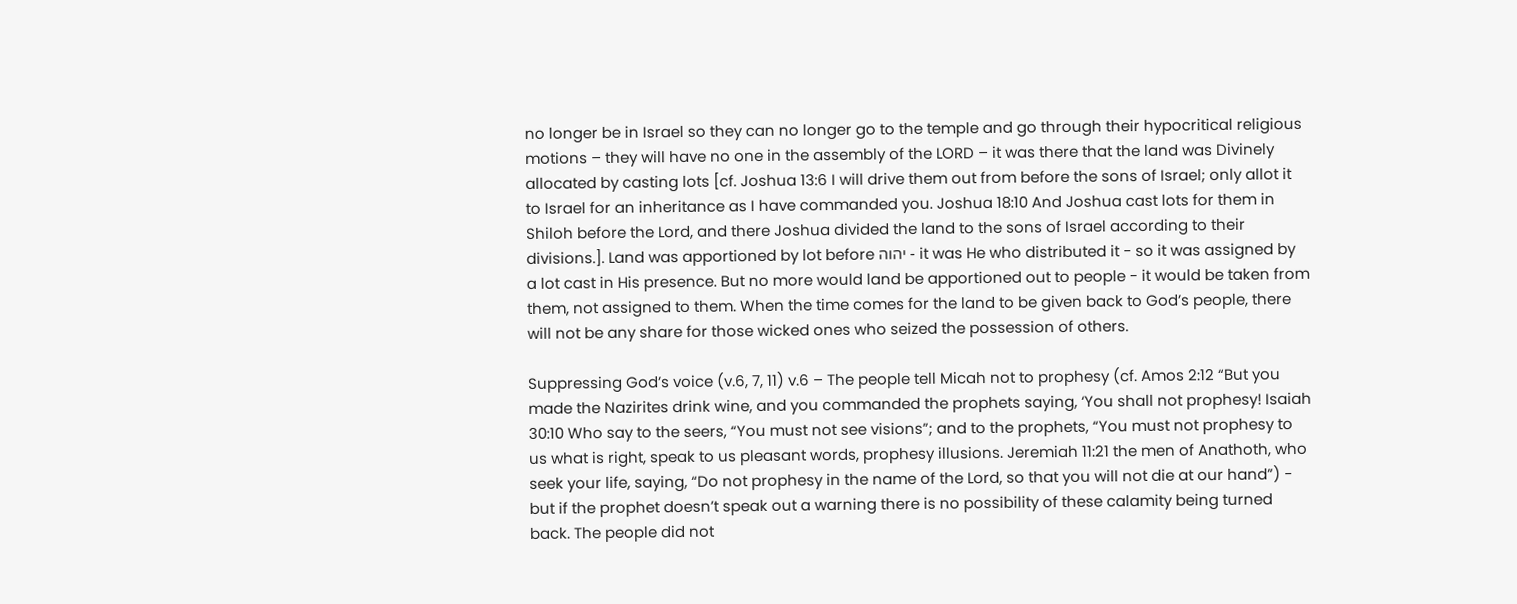no longer be in Israel so they can no longer go to the temple and go through their hypocritical religious motions – they will have no one in the assembly of the LORD – it was there that the land was Divinely allocated by casting lots [cf. Joshua 13:6 I will drive them out from before the sons of Israel; only allot it to Israel for an inheritance as I have commanded you. Joshua 18:10 And Joshua cast lots for them in Shiloh before the Lord, and there Joshua divided the land to the sons of Israel according to their divisions.]. Land was apportioned by lot before יהוה - it was He who distributed it - so it was assigned by a lot cast in His presence. But no more would land be apportioned out to people - it would be taken from them, not assigned to them. When the time comes for the land to be given back to God’s people, there will not be any share for those wicked ones who seized the possession of others.

Suppressing God’s voice (v.6, 7, 11) v.6 – The people tell Micah not to prophesy (cf. Amos 2:12 “But you made the Nazirites drink wine, and you commanded the prophets saying, ‘You shall not prophesy! Isaiah 30:10 Who say to the seers, “You must not see visions”; and to the prophets, “You must not prophesy to us what is right, speak to us pleasant words, prophesy illusions. Jeremiah 11:21 the men of Anathoth, who seek your life, saying, “Do not prophesy in the name of the Lord, so that you will not die at our hand”) - but if the prophet doesn’t speak out a warning there is no possibility of these calamity being turned back. The people did not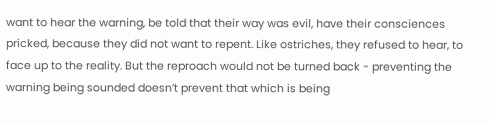want to hear the warning, be told that their way was evil, have their consciences pricked, because they did not want to repent. Like ostriches, they refused to hear, to face up to the reality. But the reproach would not be turned back - preventing the warning being sounded doesn’t prevent that which is being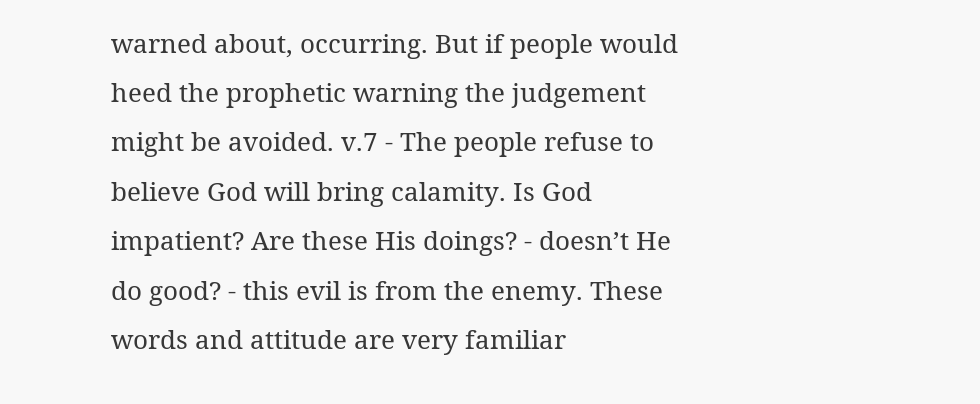warned about, occurring. But if people would heed the prophetic warning the judgement might be avoided. v.7 - The people refuse to believe God will bring calamity. Is God impatient? Are these His doings? - doesn’t He do good? - this evil is from the enemy. These words and attitude are very familiar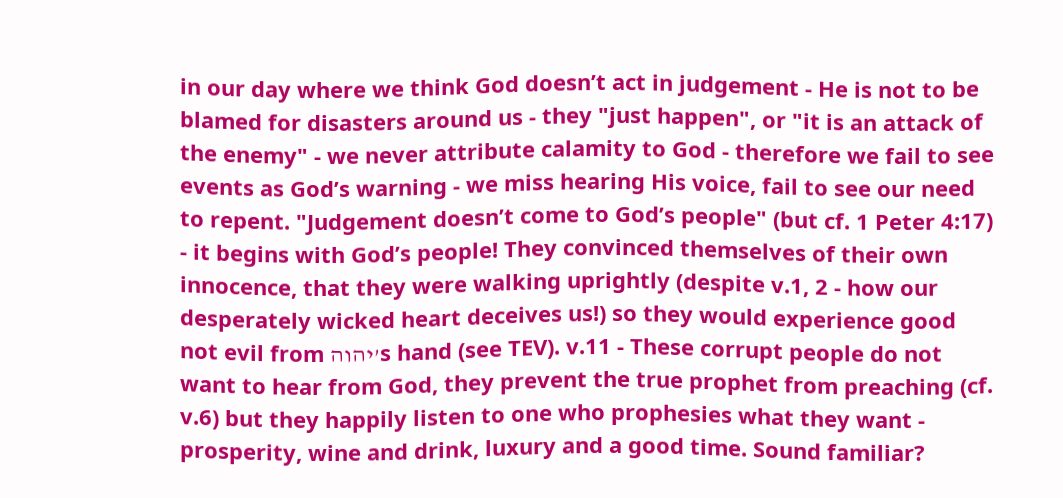in our day where we think God doesn’t act in judgement - He is not to be blamed for disasters around us - they "just happen", or "it is an attack of the enemy" - we never attribute calamity to God - therefore we fail to see events as God’s warning - we miss hearing His voice, fail to see our need to repent. "Judgement doesn’t come to God’s people" (but cf. 1 Peter 4:17) - it begins with God’s people! They convinced themselves of their own innocence, that they were walking uprightly (despite v.1, 2 - how our desperately wicked heart deceives us!) so they would experience good not evil from יהוה’s hand (see TEV). v.11 - These corrupt people do not want to hear from God, they prevent the true prophet from preaching (cf. v.6) but they happily listen to one who prophesies what they want - prosperity, wine and drink, luxury and a good time. Sound familiar?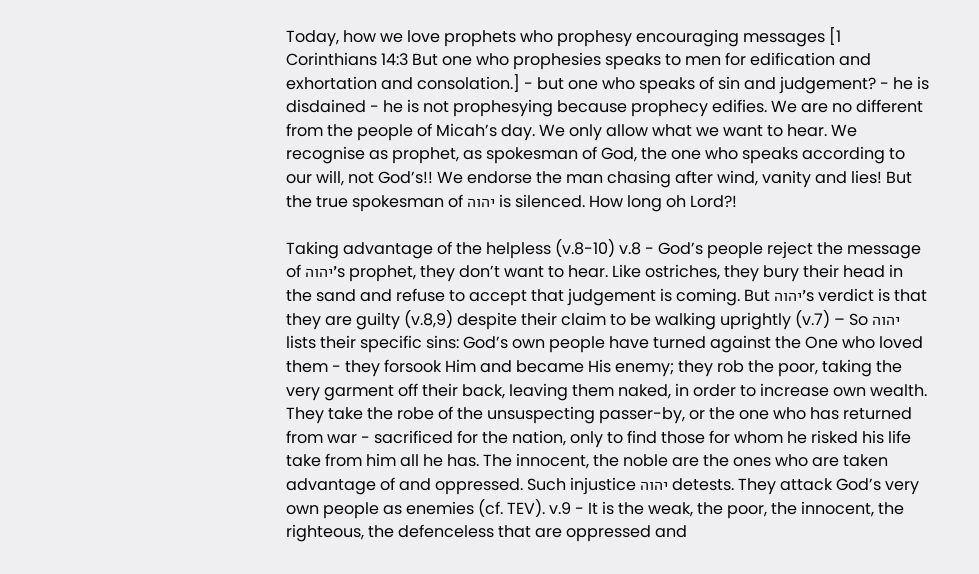Today, how we love prophets who prophesy encouraging messages [1 Corinthians 14:3 But one who prophesies speaks to men for edification and exhortation and consolation.] - but one who speaks of sin and judgement? - he is disdained - he is not prophesying because prophecy edifies. We are no different from the people of Micah’s day. We only allow what we want to hear. We recognise as prophet, as spokesman of God, the one who speaks according to our will, not God’s!! We endorse the man chasing after wind, vanity and lies! But the true spokesman of יהוה is silenced. How long oh Lord?!

Taking advantage of the helpless (v.8-10) v.8 - God’s people reject the message of יהוה’s prophet, they don’t want to hear. Like ostriches, they bury their head in the sand and refuse to accept that judgement is coming. But יהוה’s verdict is that they are guilty (v.8,9) despite their claim to be walking uprightly (v.7) – So יהוה lists their specific sins: God’s own people have turned against the One who loved them - they forsook Him and became His enemy; they rob the poor, taking the very garment off their back, leaving them naked, in order to increase own wealth. They take the robe of the unsuspecting passer-by, or the one who has returned from war - sacrificed for the nation, only to find those for whom he risked his life take from him all he has. The innocent, the noble are the ones who are taken advantage of and oppressed. Such injustice יהוה detests. They attack God’s very own people as enemies (cf. TEV). v.9 - It is the weak, the poor, the innocent, the righteous, the defenceless that are oppressed and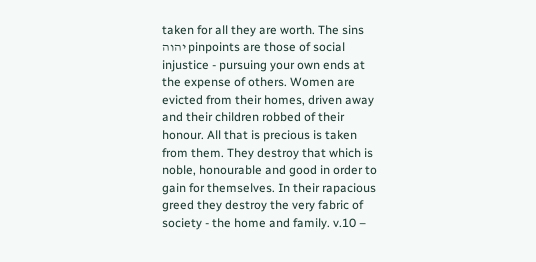taken for all they are worth. The sins יהוה pinpoints are those of social injustice - pursuing your own ends at the expense of others. Women are evicted from their homes, driven away and their children robbed of their honour. All that is precious is taken from them. They destroy that which is noble, honourable and good in order to gain for themselves. In their rapacious greed they destroy the very fabric of society - the home and family. v.10 –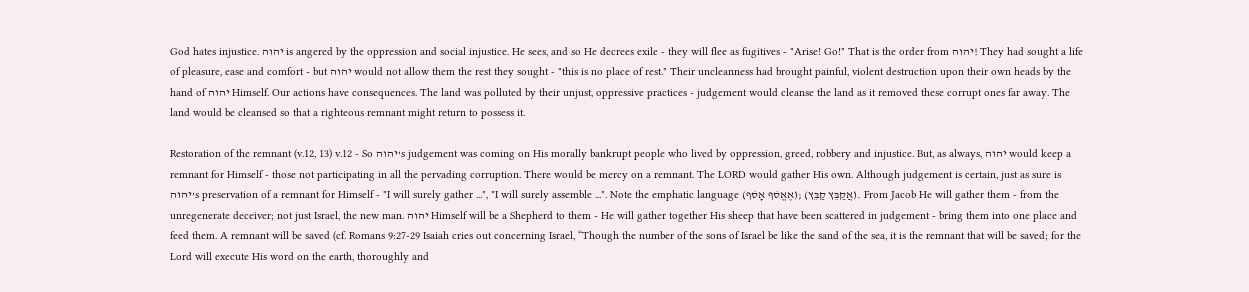God hates injustice. יהוה is angered by the oppression and social injustice. He sees, and so He decrees exile - they will flee as fugitives - "Arise! Go!" That is the order from יהוה! They had sought a life of pleasure, ease and comfort - but יהוה would not allow them the rest they sought - "this is no place of rest." Their uncleanness had brought painful, violent destruction upon their own heads by the hand of יהוה Himself. Our actions have consequences. The land was polluted by their unjust, oppressive practices - judgement would cleanse the land as it removed these corrupt ones far away. The land would be cleansed so that a righteous remnant might return to possess it.

Restoration of the remnant (v.12, 13) v.12 - So יהוה’s judgement was coming on His morally bankrupt people who lived by oppression, greed, robbery and injustice. But, as always, יהוה would keep a remnant for Himself - those not participating in all the pervading corruption. There would be mercy on a remnant. The LORD would gather His own. Although judgement is certain, just as sure is יהוה’s preservation of a remnant for Himself - "I will surely gather ...", "I will surely assemble ...". Note the emphatic language (אֶאֱסׄף אָסׄף); (אֲקַבֵּץ קַבֵּץ). From Jacob He will gather them - from the unregenerate deceiver; not just Israel, the new man. יהוה Himself will be a Shepherd to them - He will gather together His sheep that have been scattered in judgement - bring them into one place and feed them. A remnant will be saved (cf. Romans 9:27-29 Isaiah cries out concerning Israel, “Though the number of the sons of Israel be like the sand of the sea, it is the remnant that will be saved; for the Lord will execute His word on the earth, thoroughly and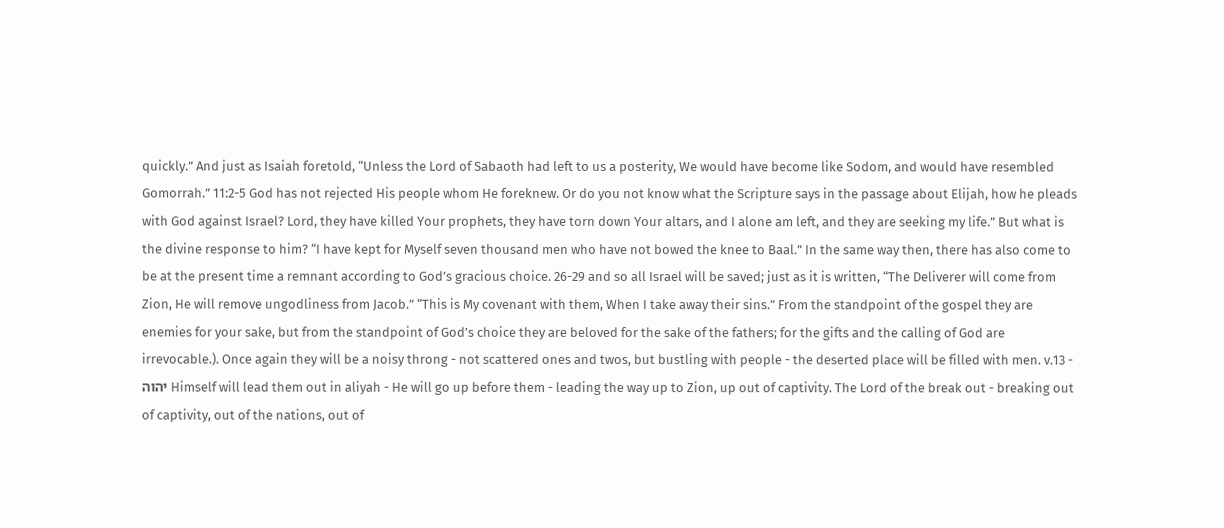quickly.” And just as Isaiah foretold, “Unless the Lord of Sabaoth had left to us a posterity, We would have become like Sodom, and would have resembled Gomorrah.” 11:2-5 God has not rejected His people whom He foreknew. Or do you not know what the Scripture says in the passage about Elijah, how he pleads with God against Israel? Lord, they have killed Your prophets, they have torn down Your altars, and I alone am left, and they are seeking my life.” But what is the divine response to him? “I have kept for Myself seven thousand men who have not bowed the knee to Baal.” In the same way then, there has also come to be at the present time a remnant according to God’s gracious choice. 26-29 and so all Israel will be saved; just as it is written, “The Deliverer will come from Zion, He will remove ungodliness from Jacob.” “This is My covenant with them, When I take away their sins.” From the standpoint of the gospel they are enemies for your sake, but from the standpoint of God’s choice they are beloved for the sake of the fathers; for the gifts and the calling of God are irrevocable.). Once again they will be a noisy throng - not scattered ones and twos, but bustling with people - the deserted place will be filled with men. v.13 - יהוה Himself will lead them out in aliyah - He will go up before them - leading the way up to Zion, up out of captivity. The Lord of the break out - breaking out of captivity, out of the nations, out of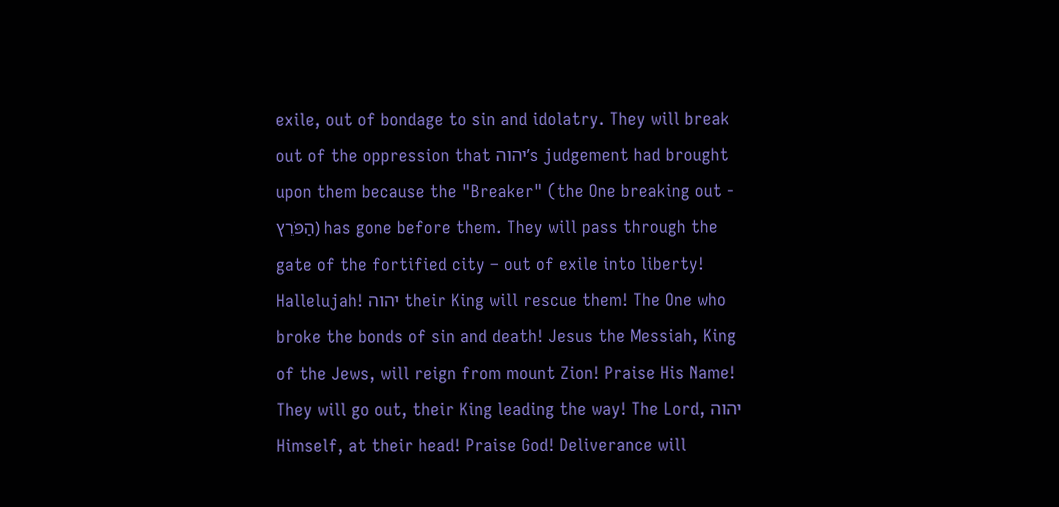exile, out of bondage to sin and idolatry. They will break out of the oppression that יהוה’s judgement had brought upon them because the "Breaker" (the One breaking out - הַפֹּרֵץ) has gone before them. They will pass through the gate of the fortified city – out of exile into liberty! Hallelujah! יהוה their King will rescue them! The One who broke the bonds of sin and death! Jesus the Messiah, King of the Jews, will reign from mount Zion! Praise His Name! They will go out, their King leading the way! The Lord, יהוה Himself, at their head! Praise God! Deliverance will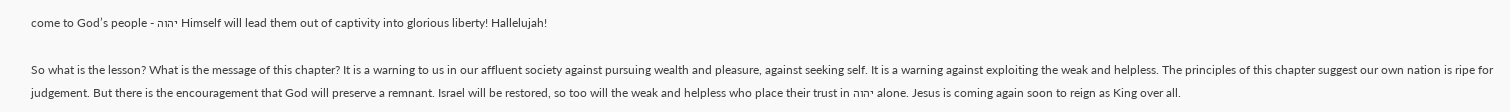come to God’s people - יהוה Himself will lead them out of captivity into glorious liberty! Hallelujah!

So what is the lesson? What is the message of this chapter? It is a warning to us in our affluent society against pursuing wealth and pleasure, against seeking self. It is a warning against exploiting the weak and helpless. The principles of this chapter suggest our own nation is ripe for judgement. But there is the encouragement that God will preserve a remnant. Israel will be restored, so too will the weak and helpless who place their trust in יהוה alone. Jesus is coming again soon to reign as King over all.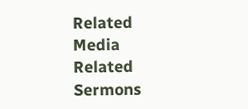Related Media
Related Sermons